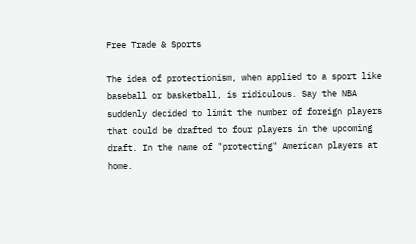Free Trade & Sports

The idea of protectionism, when applied to a sport like baseball or basketball, is ridiculous. Say the NBA suddenly decided to limit the number of foreign players that could be drafted to four players in the upcoming draft. In the name of "protecting" American players at home.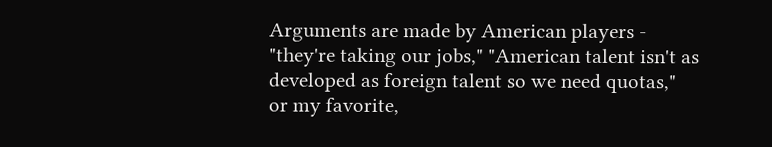Arguments are made by American players - "they're taking our jobs," "American talent isn't as developed as foreign talent so we need quotas," or my favorite,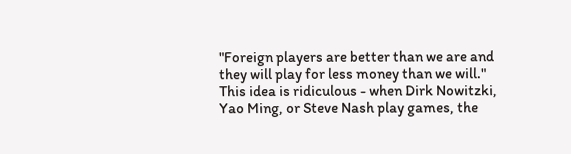"Foreign players are better than we are and they will play for less money than we will." This idea is ridiculous - when Dirk Nowitzki, Yao Ming, or Steve Nash play games, the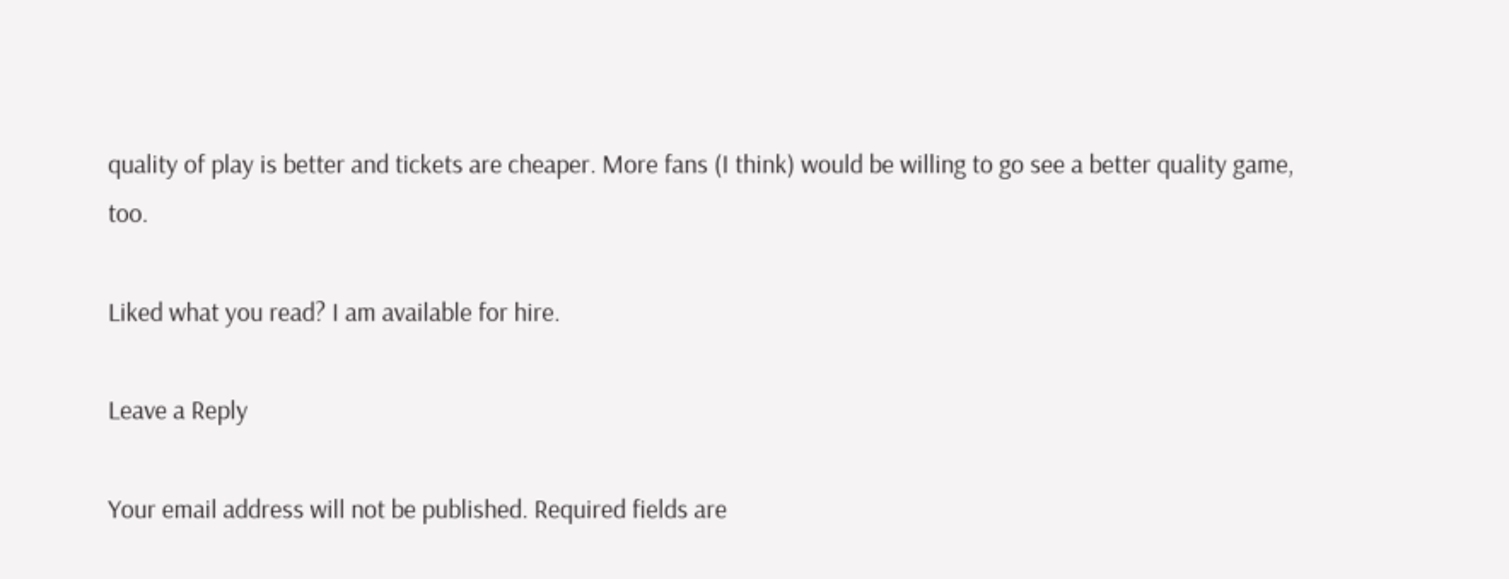quality of play is better and tickets are cheaper. More fans (I think) would be willing to go see a better quality game, too.

Liked what you read? I am available for hire.

Leave a Reply

Your email address will not be published. Required fields are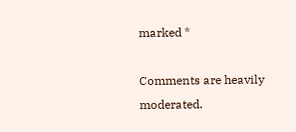marked *

Comments are heavily moderated.